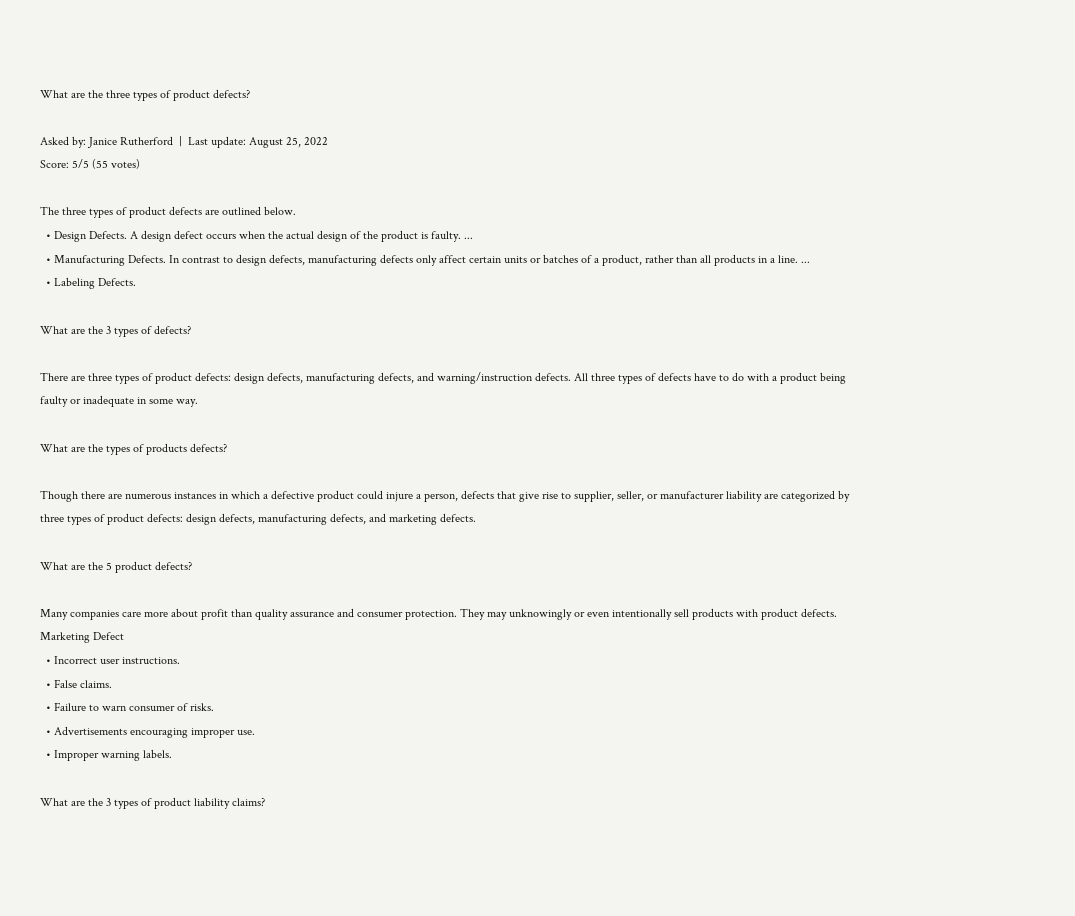What are the three types of product defects?

Asked by: Janice Rutherford  |  Last update: August 25, 2022
Score: 5/5 (55 votes)

The three types of product defects are outlined below.
  • Design Defects. A design defect occurs when the actual design of the product is faulty. ...
  • Manufacturing Defects. In contrast to design defects, manufacturing defects only affect certain units or batches of a product, rather than all products in a line. ...
  • Labeling Defects.

What are the 3 types of defects?

There are three types of product defects: design defects, manufacturing defects, and warning/instruction defects. All three types of defects have to do with a product being faulty or inadequate in some way.

What are the types of products defects?

Though there are numerous instances in which a defective product could injure a person, defects that give rise to supplier, seller, or manufacturer liability are categorized by three types of product defects: design defects, manufacturing defects, and marketing defects.

What are the 5 product defects?

Many companies care more about profit than quality assurance and consumer protection. They may unknowingly or even intentionally sell products with product defects.
Marketing Defect
  • Incorrect user instructions.
  • False claims.
  • Failure to warn consumer of risks.
  • Advertisements encouraging improper use.
  • Improper warning labels.

What are the 3 types of product liability claims?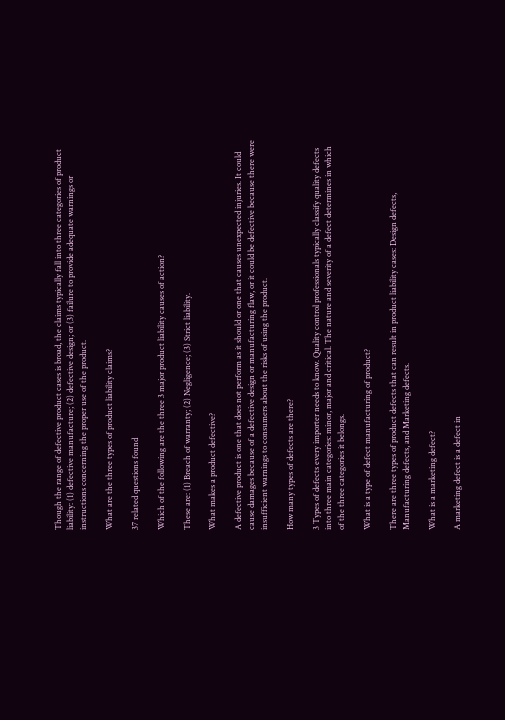Though the range of defective product cases is broad, the claims typically fall into three categories of product liability: (1) defective manufacture; (2) defective design; or (3) failure to provide adequate warnings or instructions concerning the proper use of the product.

What are the three types of product liability claims?

37 related questions found

Which of the following are the three 3 major product liability causes of action?

These are: (1) Breach of warranty; (2) Negligence; (3) Strict liability.

What makes a product defective?

A defective product is one that does not perform as it should or one that causes unexpected injuries. It could cause damages because of a defective design or manufacturing flaw, or it could be defective because there were insufficient warnings to consumers about the risks of using the product.

How many types of defects are there?

3 Types of defects every importer needs to know. Quality control professionals typically classify quality defects into three main categories: minor, major and critical. The nature and severity of a defect determines in which of the three categories it belongs.

What is a type of defect manufacturing of product?

There are three types of product defects that can result in product liability cases: Design defects, Manufacturing defects, and Marketing defects.

What is a marketing defect?

A marketing defect is a defect in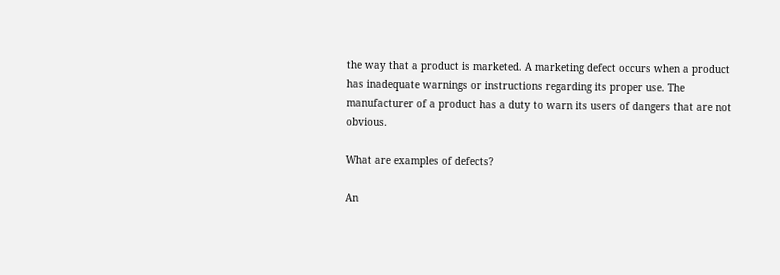the way that a product is marketed. A marketing defect occurs when a product has inadequate warnings or instructions regarding its proper use. The manufacturer of a product has a duty to warn its users of dangers that are not obvious.

What are examples of defects?

An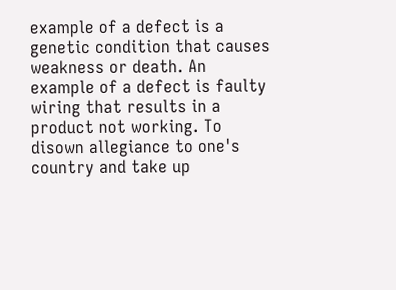example of a defect is a genetic condition that causes weakness or death. An example of a defect is faulty wiring that results in a product not working. To disown allegiance to one's country and take up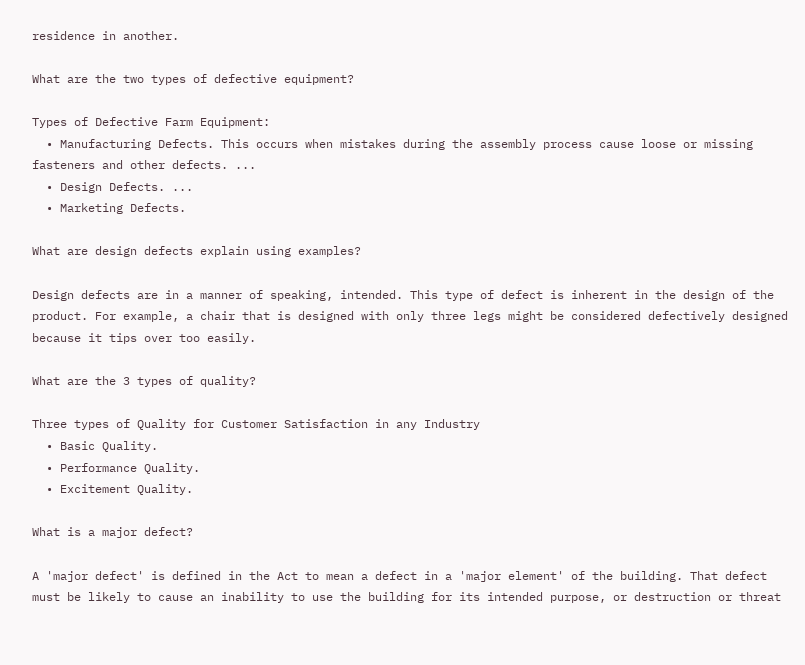residence in another.

What are the two types of defective equipment?

Types of Defective Farm Equipment:
  • Manufacturing Defects. This occurs when mistakes during the assembly process cause loose or missing fasteners and other defects. ...
  • Design Defects. ...
  • Marketing Defects.

What are design defects explain using examples?

Design defects are in a manner of speaking, intended. This type of defect is inherent in the design of the product. For example, a chair that is designed with only three legs might be considered defectively designed because it tips over too easily.

What are the 3 types of quality?

Three types of Quality for Customer Satisfaction in any Industry
  • Basic Quality.
  • Performance Quality.
  • Excitement Quality.

What is a major defect?

A 'major defect' is defined in the Act to mean a defect in a 'major element' of the building. That defect must be likely to cause an inability to use the building for its intended purpose, or destruction or threat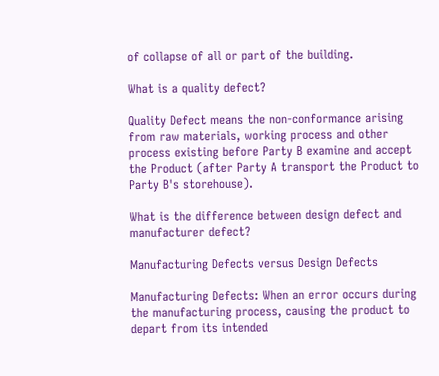of collapse of all or part of the building.

What is a quality defect?

Quality Defect means the non-conformance arising from raw materials, working process and other process existing before Party B examine and accept the Product (after Party A transport the Product to Party B's storehouse).

What is the difference between design defect and manufacturer defect?

Manufacturing Defects versus Design Defects

Manufacturing Defects: When an error occurs during the manufacturing process, causing the product to depart from its intended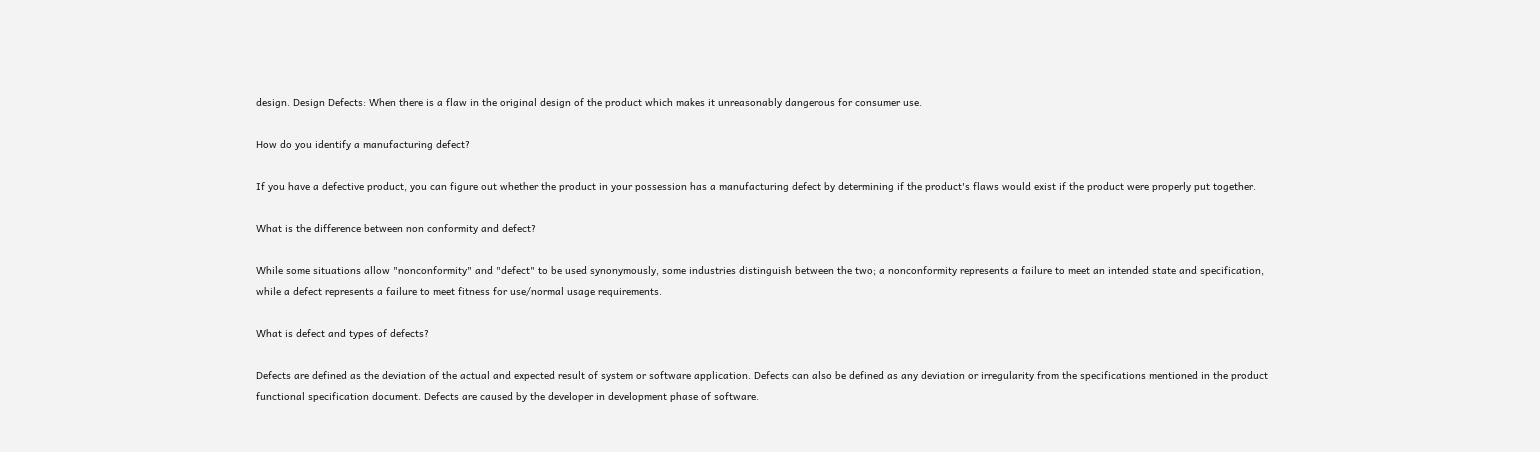design. Design Defects: When there is a flaw in the original design of the product which makes it unreasonably dangerous for consumer use.

How do you identify a manufacturing defect?

If you have a defective product, you can figure out whether the product in your possession has a manufacturing defect by determining if the product's flaws would exist if the product were properly put together.

What is the difference between non conformity and defect?

While some situations allow "nonconformity" and "defect" to be used synonymously, some industries distinguish between the two; a nonconformity represents a failure to meet an intended state and specification, while a defect represents a failure to meet fitness for use/normal usage requirements.

What is defect and types of defects?

Defects are defined as the deviation of the actual and expected result of system or software application. Defects can also be defined as any deviation or irregularity from the specifications mentioned in the product functional specification document. Defects are caused by the developer in development phase of software.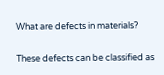What are defects in materials?

These defects can be classified as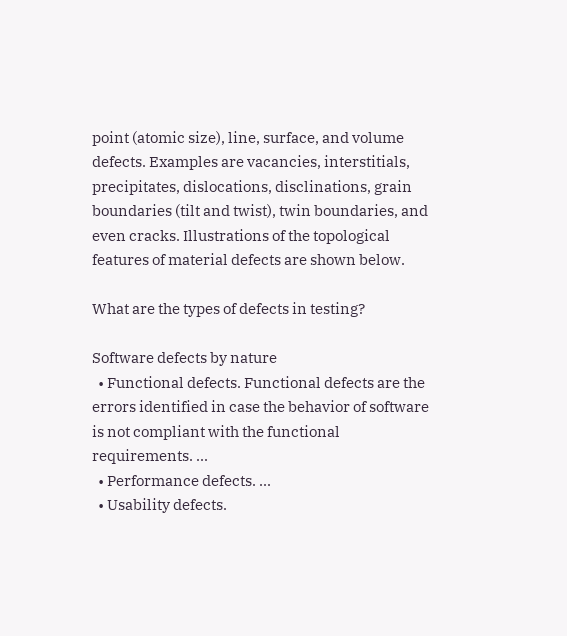point (atomic size), line, surface, and volume defects. Examples are vacancies, interstitials, precipitates, dislocations, disclinations, grain boundaries (tilt and twist), twin boundaries, and even cracks. Illustrations of the topological features of material defects are shown below.

What are the types of defects in testing?

Software defects by nature
  • Functional defects. Functional defects are the errors identified in case the behavior of software is not compliant with the functional requirements. ...
  • Performance defects. ...
  • Usability defects.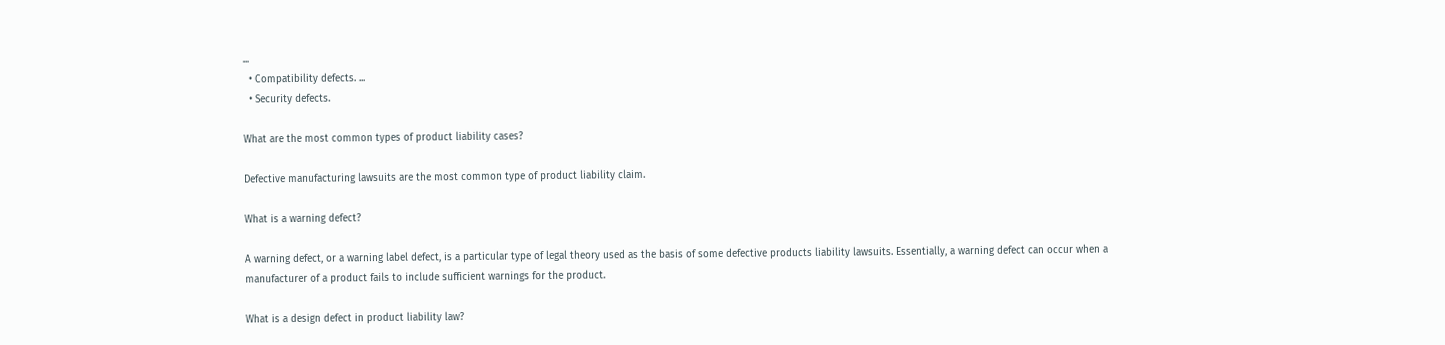...
  • Compatibility defects. ...
  • Security defects.

What are the most common types of product liability cases?

Defective manufacturing lawsuits are the most common type of product liability claim.

What is a warning defect?

A warning defect, or a warning label defect, is a particular type of legal theory used as the basis of some defective products liability lawsuits. Essentially, a warning defect can occur when a manufacturer of a product fails to include sufficient warnings for the product.

What is a design defect in product liability law?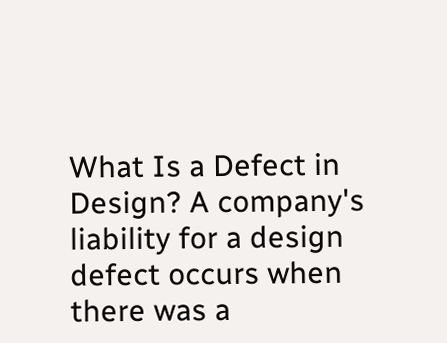What Is a Defect in Design? A company's liability for a design defect occurs when there was a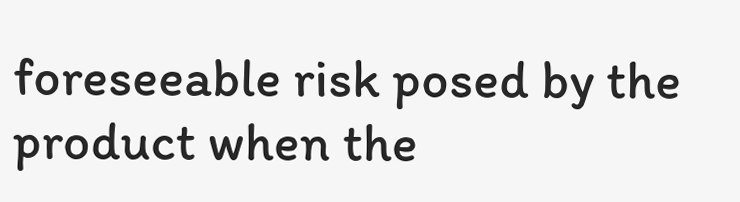foreseeable risk posed by the product when the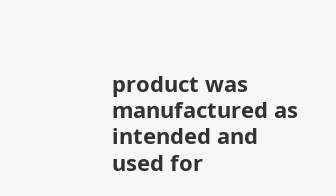product was manufactured as intended and used for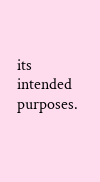its intended purposes.